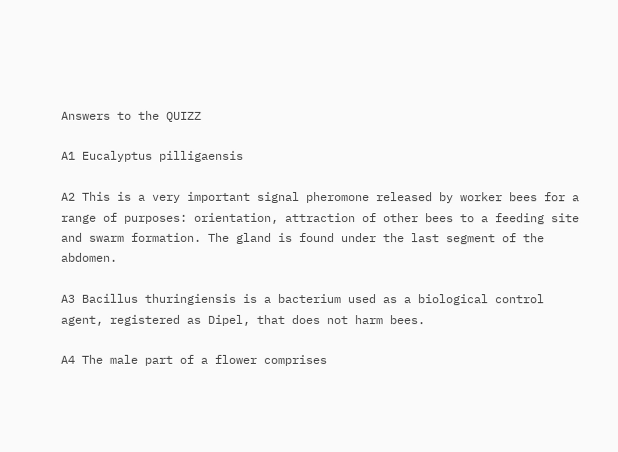Answers to the QUIZZ

A1 Eucalyptus pilligaensis

A2 This is a very important signal pheromone released by worker bees for a range of purposes: orientation, attraction of other bees to a feeding site and swarm formation. The gland is found under the last segment of the abdomen.

A3 Bacillus thuringiensis is a bacterium used as a biological control agent, registered as Dipel, that does not harm bees.

A4 The male part of a flower comprises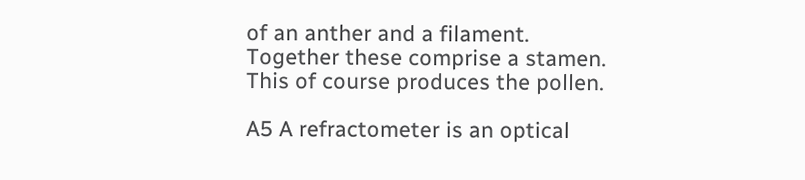of an anther and a filament. Together these comprise a stamen. This of course produces the pollen.

A5 A refractometer is an optical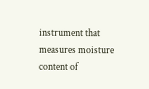instrument that measures moisture content of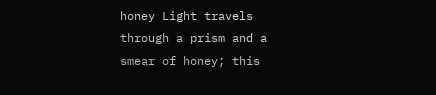honey Light travels through a prism and a smear of honey; this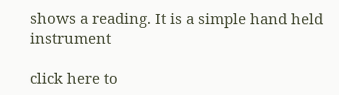shows a reading. It is a simple hand held instrument

click here to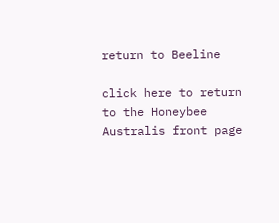return to Beeline

click here to return to the Honeybee Australis front page